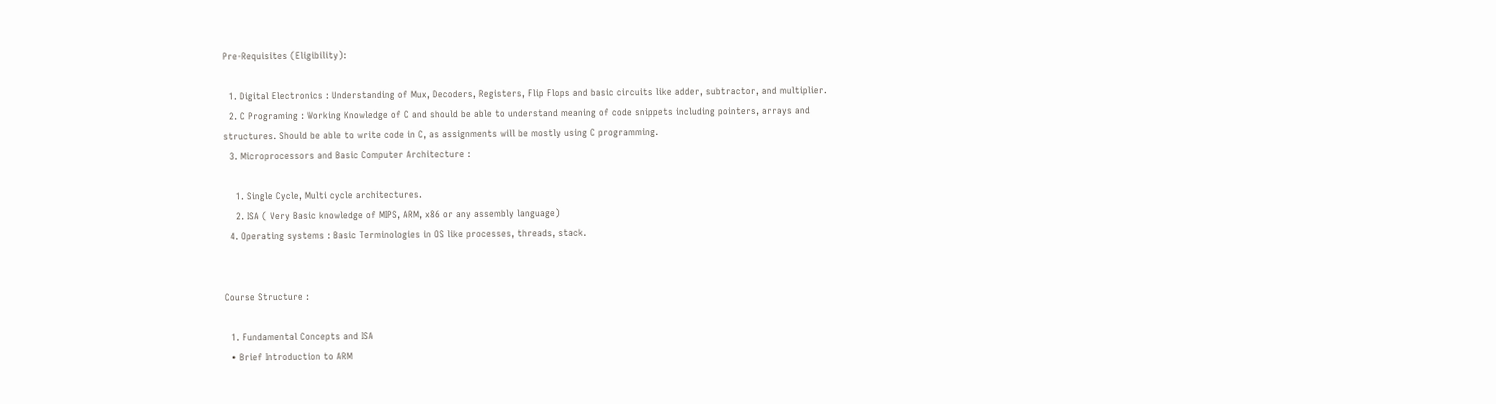Pre-Requisites (Eligibility):

  1. Digital Electronics : Understanding of Mux, Decoders, Registers, Flip Flops and basic circuits like adder, subtractor, and multiplier.
  2. C Programing : Working Knowledge of C and should be able to understand meaning of code snippets including pointers, arrays and structures. Should be able to write code in C, as assignments will be mostly using C programming.
  3. Microprocessors and Basic Computer Architecture :

    1. Single Cycle, Multi cycle architectures.
    2. ISA ( Very Basic knowledge of MIPS, ARM, x86 or any assembly language)
  4. Operating systems : Basic Terminologies in OS like processes, threads, stack.


Course Structure :

  1. Fundamental Concepts and ISA
  • Brief Introduction to ARM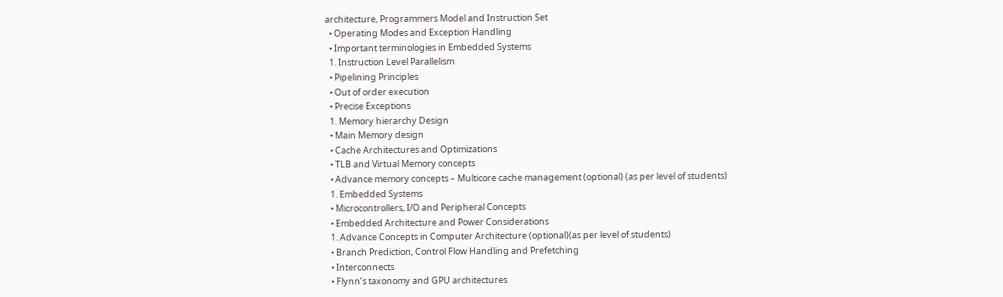architecture, Programmers Model and Instruction Set
  • Operating Modes and Exception Handling
  • Important terminologies in Embedded Systems
  1. Instruction Level Parallelism
  • Pipelining Principles
  • Out of order execution
  • Precise Exceptions
  1. Memory hierarchy Design
  • Main Memory design
  • Cache Architectures and Optimizations
  • TLB and Virtual Memory concepts
  • Advance memory concepts – Multicore cache management (optional) (as per level of students)
  1. Embedded Systems
  • Microcontrollers, I/O and Peripheral Concepts
  • Embedded Architecture and Power Considerations
  1. Advance Concepts in Computer Architecture (optional)(as per level of students)
  • Branch Prediction, Control Flow Handling and Prefetching
  • Interconnects
  • Flynn’s taxonomy and GPU architectures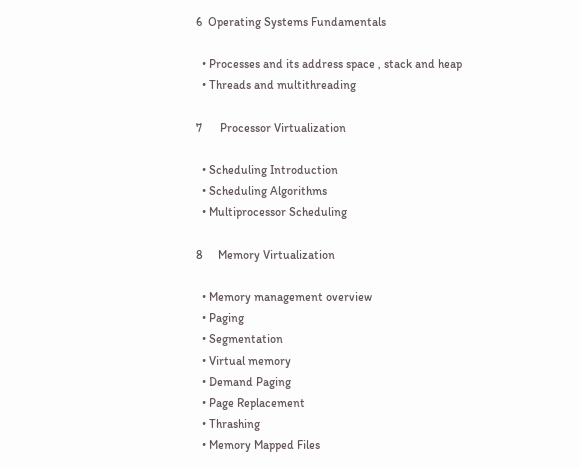6  Operating Systems Fundamentals

  • Processes and its address space , stack and heap
  • Threads and multithreading

7      Processor Virtualization

  • Scheduling Introduction
  • Scheduling Algorithms
  • Multiprocessor Scheduling

8     Memory Virtualization

  • Memory management overview
  • Paging
  • Segmentation
  • Virtual memory
  • Demand Paging
  • Page Replacement
  • Thrashing
  • Memory Mapped Files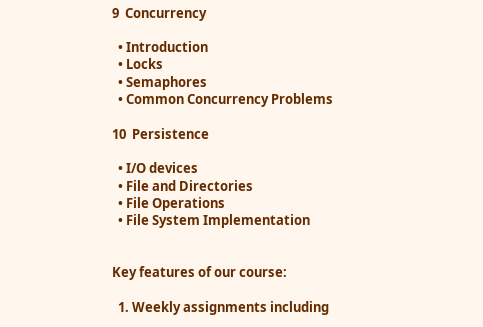9  Concurrency

  • Introduction
  • Locks
  • Semaphores
  • Common Concurrency Problems

10  Persistence

  • I/O devices
  • File and Directories
  • File Operations
  • File System Implementation


Key features of our course:

  1. Weekly assignments including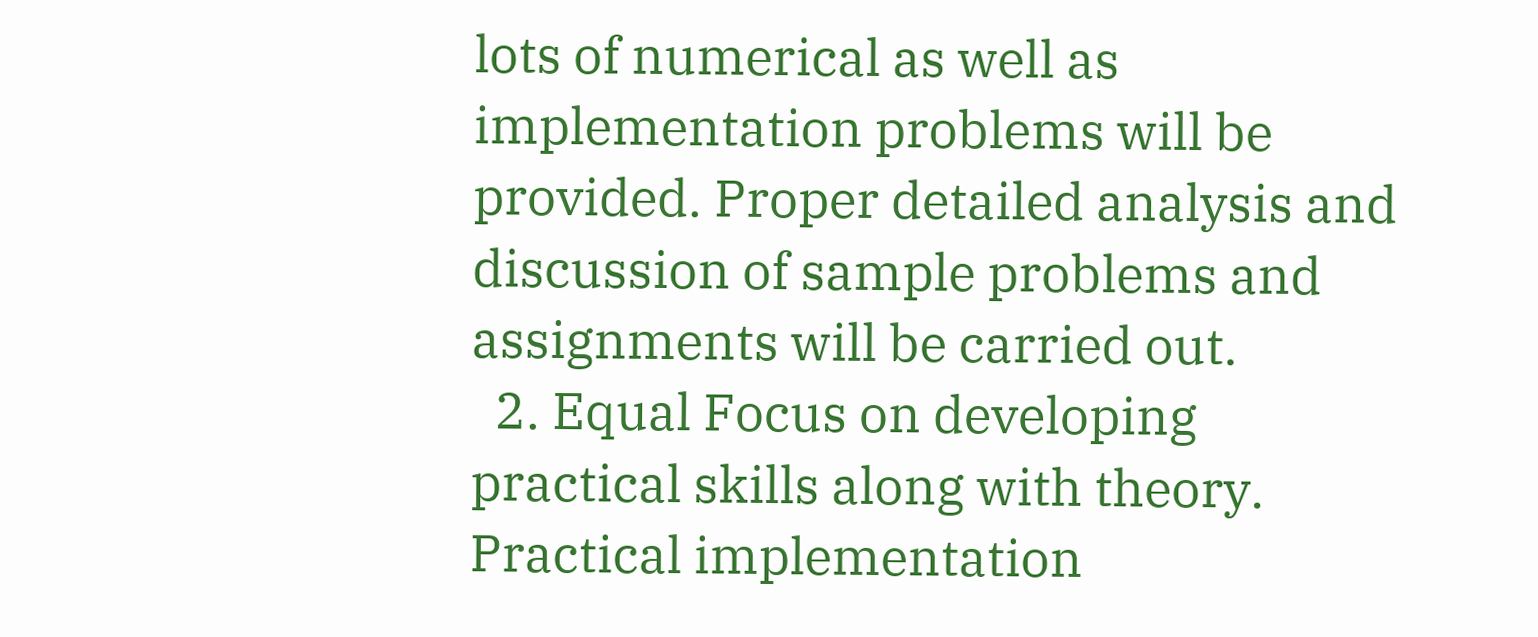lots of numerical as well as implementation problems will be provided. Proper detailed analysis and discussion of sample problems and assignments will be carried out.
  2. Equal Focus on developing practical skills along with theory. Practical implementation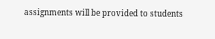assignments will be provided to students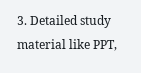3. Detailed study material like PPT,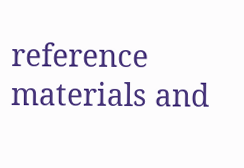reference materials and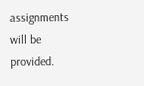assignments will be provided.